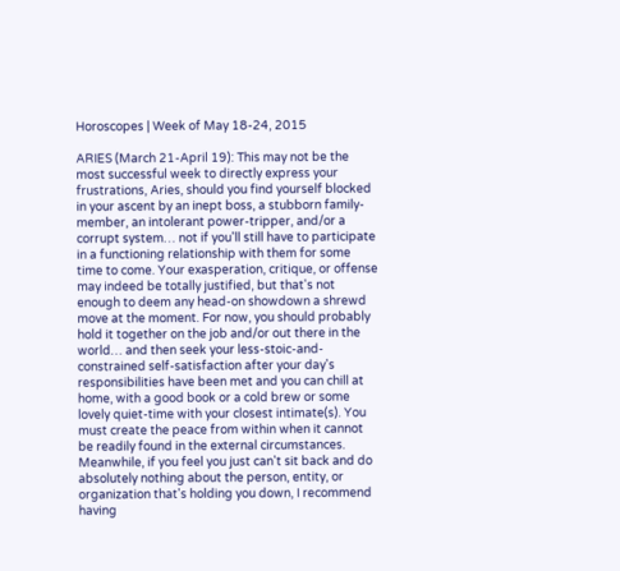Horoscopes | Week of May 18-24, 2015

ARIES (March 21-April 19): This may not be the most successful week to directly express your frustrations, Aries, should you find yourself blocked in your ascent by an inept boss, a stubborn family-member, an intolerant power-tripper, and/or a corrupt system… not if you'll still have to participate in a functioning relationship with them for some time to come. Your exasperation, critique, or offense may indeed be totally justified, but that's not enough to deem any head-on showdown a shrewd move at the moment. For now, you should probably hold it together on the job and/or out there in the world… and then seek your less-stoic-and-constrained self-satisfaction after your day's responsibilities have been met and you can chill at home, with a good book or a cold brew or some lovely quiet-time with your closest intimate(s). You must create the peace from within when it cannot be readily found in the external circumstances. Meanwhile, if you feel you just can't sit back and do absolutely nothing about the person, entity, or organization that's holding you down, I recommend having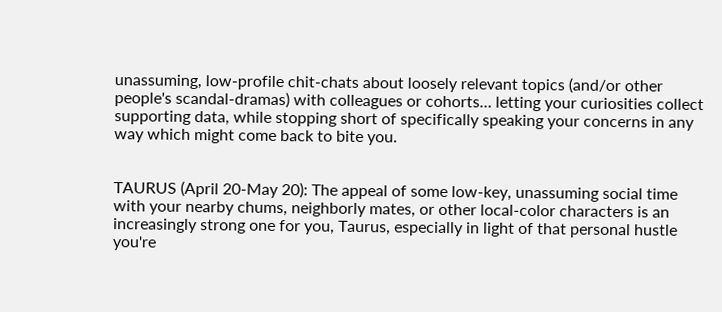unassuming, low-profile chit-chats about loosely relevant topics (and/or other people's scandal-dramas) with colleagues or cohorts… letting your curiosities collect supporting data, while stopping short of specifically speaking your concerns in any way which might come back to bite you.


TAURUS (April 20-May 20): The appeal of some low-key, unassuming social time with your nearby chums, neighborly mates, or other local-color characters is an increasingly strong one for you, Taurus, especially in light of that personal hustle you're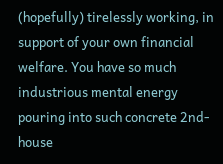(hopefully) tirelessly working, in support of your own financial welfare. You have so much industrious mental energy pouring into such concrete 2nd-house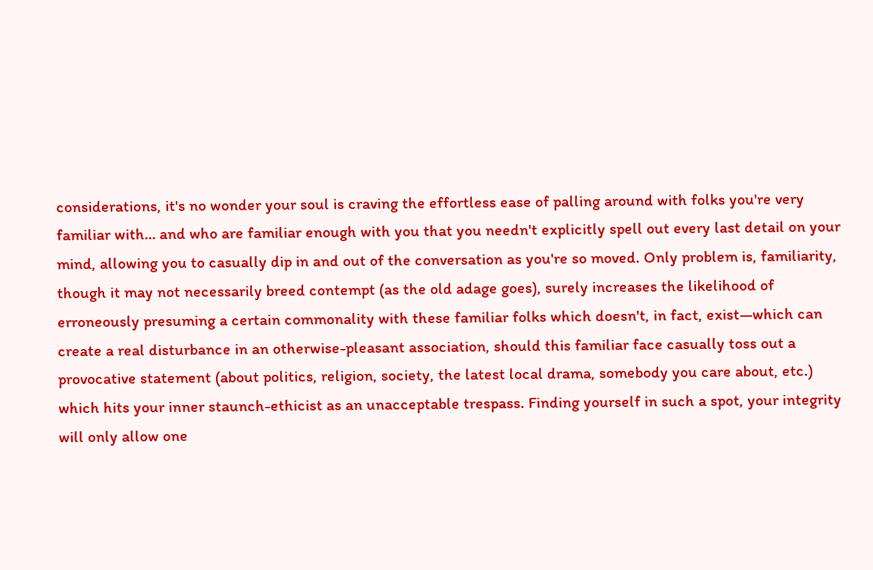considerations, it's no wonder your soul is craving the effortless ease of palling around with folks you're very familiar with… and who are familiar enough with you that you needn't explicitly spell out every last detail on your mind, allowing you to casually dip in and out of the conversation as you're so moved. Only problem is, familiarity, though it may not necessarily breed contempt (as the old adage goes), surely increases the likelihood of erroneously presuming a certain commonality with these familiar folks which doesn't, in fact, exist—which can create a real disturbance in an otherwise-pleasant association, should this familiar face casually toss out a provocative statement (about politics, religion, society, the latest local drama, somebody you care about, etc.) which hits your inner staunch-ethicist as an unacceptable trespass. Finding yourself in such a spot, your integrity will only allow one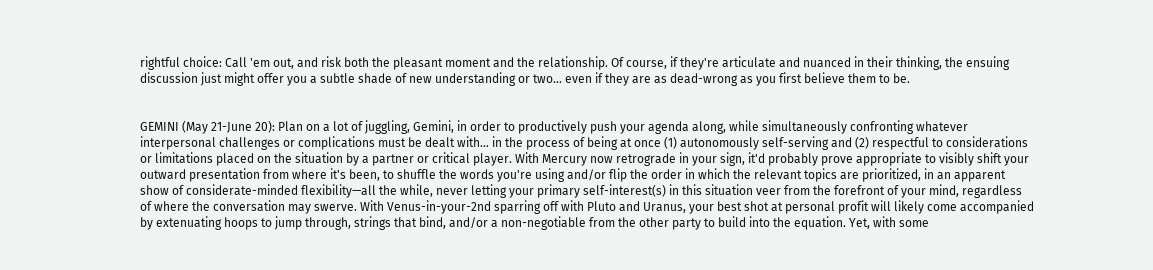rightful choice: Call 'em out, and risk both the pleasant moment and the relationship. Of course, if they're articulate and nuanced in their thinking, the ensuing discussion just might offer you a subtle shade of new understanding or two… even if they are as dead-wrong as you first believe them to be.


GEMINI (May 21-June 20): Plan on a lot of juggling, Gemini, in order to productively push your agenda along, while simultaneously confronting whatever interpersonal challenges or complications must be dealt with… in the process of being at once (1) autonomously self-serving and (2) respectful to considerations or limitations placed on the situation by a partner or critical player. With Mercury now retrograde in your sign, it'd probably prove appropriate to visibly shift your outward presentation from where it's been, to shuffle the words you're using and/or flip the order in which the relevant topics are prioritized, in an apparent show of considerate-minded flexibility—all the while, never letting your primary self-interest(s) in this situation veer from the forefront of your mind, regardless of where the conversation may swerve. With Venus-in-your-2nd sparring off with Pluto and Uranus, your best shot at personal profit will likely come accompanied by extenuating hoops to jump through, strings that bind, and/or a non-negotiable from the other party to build into the equation. Yet, with some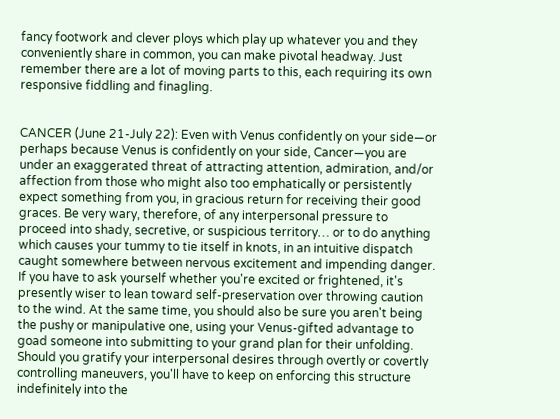fancy footwork and clever ploys which play up whatever you and they conveniently share in common, you can make pivotal headway. Just remember there are a lot of moving parts to this, each requiring its own responsive fiddling and finagling.


CANCER (June 21-July 22): Even with Venus confidently on your side—or perhaps because Venus is confidently on your side, Cancer—you are under an exaggerated threat of attracting attention, admiration, and/or affection from those who might also too emphatically or persistently expect something from you, in gracious return for receiving their good graces. Be very wary, therefore, of any interpersonal pressure to proceed into shady, secretive, or suspicious territory… or to do anything which causes your tummy to tie itself in knots, in an intuitive dispatch caught somewhere between nervous excitement and impending danger. If you have to ask yourself whether you're excited or frightened, it's presently wiser to lean toward self-preservation over throwing caution to the wind. At the same time, you should also be sure you aren't being the pushy or manipulative one, using your Venus-gifted advantage to goad someone into submitting to your grand plan for their unfolding. Should you gratify your interpersonal desires through overtly or covertly controlling maneuvers, you'll have to keep on enforcing this structure indefinitely into the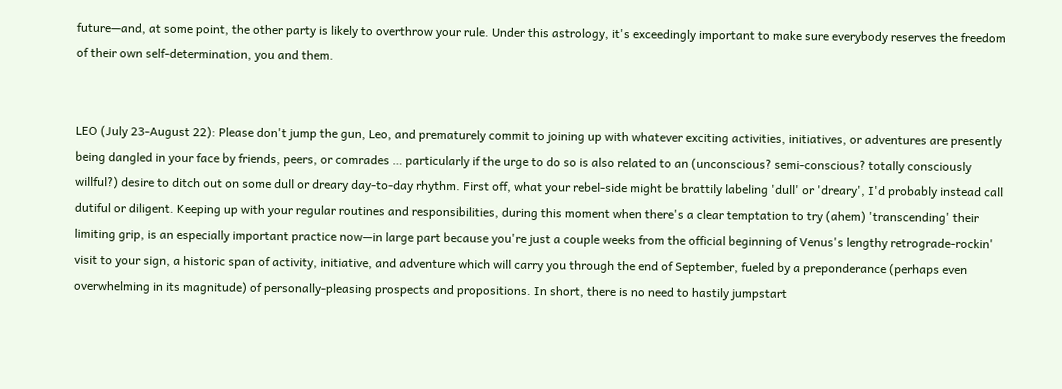future—and, at some point, the other party is likely to overthrow your rule. Under this astrology, it's exceedingly important to make sure everybody reserves the freedom of their own self-determination, you and them.


LEO (July 23-August 22): Please don't jump the gun, Leo, and prematurely commit to joining up with whatever exciting activities, initiatives, or adventures are presently being dangled in your face by friends, peers, or comrades … particularly if the urge to do so is also related to an (unconscious? semi-conscious? totally consciously willful?) desire to ditch out on some dull or dreary day-to-day rhythm. First off, what your rebel-side might be brattily labeling 'dull' or 'dreary', I'd probably instead call dutiful or diligent. Keeping up with your regular routines and responsibilities, during this moment when there's a clear temptation to try (ahem) 'transcending' their limiting grip, is an especially important practice now—in large part because you're just a couple weeks from the official beginning of Venus's lengthy retrograde-rockin' visit to your sign, a historic span of activity, initiative, and adventure which will carry you through the end of September, fueled by a preponderance (perhaps even overwhelming in its magnitude) of personally-pleasing prospects and propositions. In short, there is no need to hastily jumpstart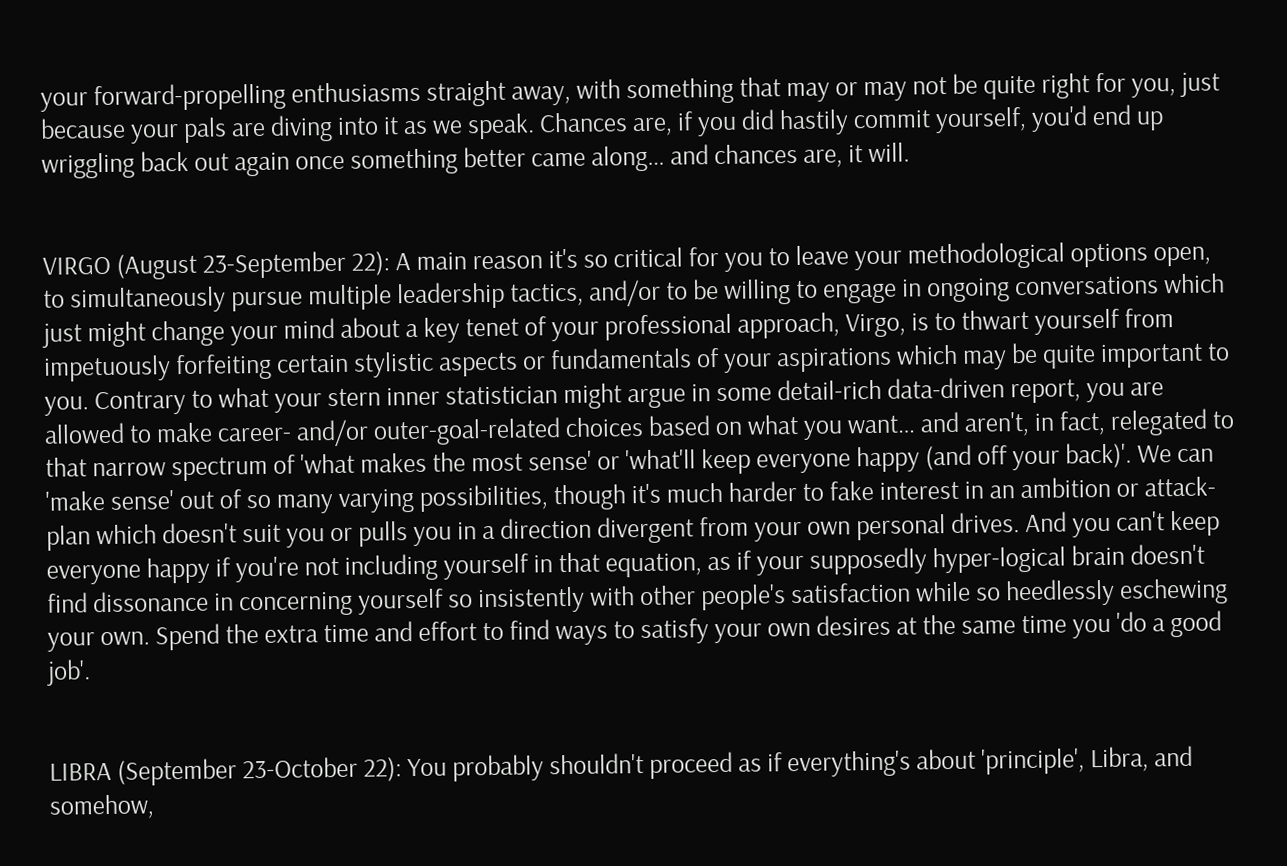your forward-propelling enthusiasms straight away, with something that may or may not be quite right for you, just because your pals are diving into it as we speak. Chances are, if you did hastily commit yourself, you'd end up wriggling back out again once something better came along… and chances are, it will.


VIRGO (August 23-September 22): A main reason it's so critical for you to leave your methodological options open, to simultaneously pursue multiple leadership tactics, and/or to be willing to engage in ongoing conversations which just might change your mind about a key tenet of your professional approach, Virgo, is to thwart yourself from impetuously forfeiting certain stylistic aspects or fundamentals of your aspirations which may be quite important to you. Contrary to what your stern inner statistician might argue in some detail-rich data-driven report, you are allowed to make career- and/or outer-goal-related choices based on what you want… and aren't, in fact, relegated to that narrow spectrum of 'what makes the most sense' or 'what'll keep everyone happy (and off your back)'. We can 'make sense' out of so many varying possibilities, though it's much harder to fake interest in an ambition or attack-plan which doesn't suit you or pulls you in a direction divergent from your own personal drives. And you can't keep everyone happy if you're not including yourself in that equation, as if your supposedly hyper-logical brain doesn't find dissonance in concerning yourself so insistently with other people's satisfaction while so heedlessly eschewing your own. Spend the extra time and effort to find ways to satisfy your own desires at the same time you 'do a good job'.


LIBRA (September 23-October 22): You probably shouldn't proceed as if everything's about 'principle', Libra, and somehow,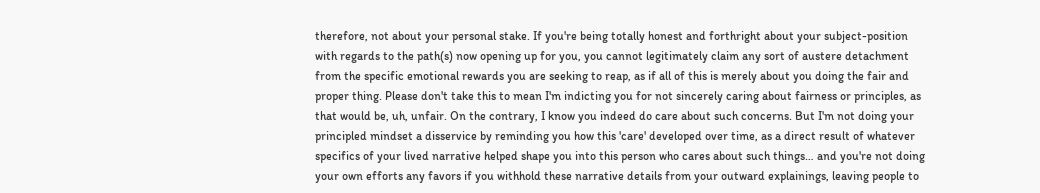therefore, not about your personal stake. If you're being totally honest and forthright about your subject-position with regards to the path(s) now opening up for you, you cannot legitimately claim any sort of austere detachment from the specific emotional rewards you are seeking to reap, as if all of this is merely about you doing the fair and proper thing. Please don't take this to mean I'm indicting you for not sincerely caring about fairness or principles, as that would be, uh, unfair. On the contrary, I know you indeed do care about such concerns. But I'm not doing your principled mindset a disservice by reminding you how this 'care' developed over time, as a direct result of whatever specifics of your lived narrative helped shape you into this person who cares about such things… and you're not doing your own efforts any favors if you withhold these narrative details from your outward explainings, leaving people to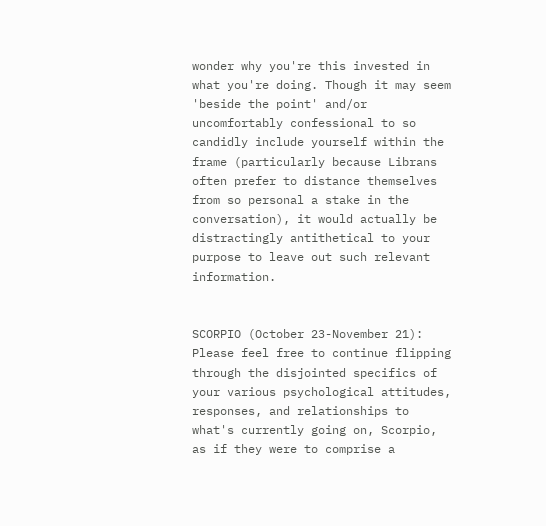wonder why you're this invested in what you're doing. Though it may seem 'beside the point' and/or uncomfortably confessional to so candidly include yourself within the frame (particularly because Librans often prefer to distance themselves from so personal a stake in the conversation), it would actually be distractingly antithetical to your purpose to leave out such relevant information.


SCORPIO (October 23-November 21): Please feel free to continue flipping through the disjointed specifics of your various psychological attitudes, responses, and relationships to what's currently going on, Scorpio, as if they were to comprise a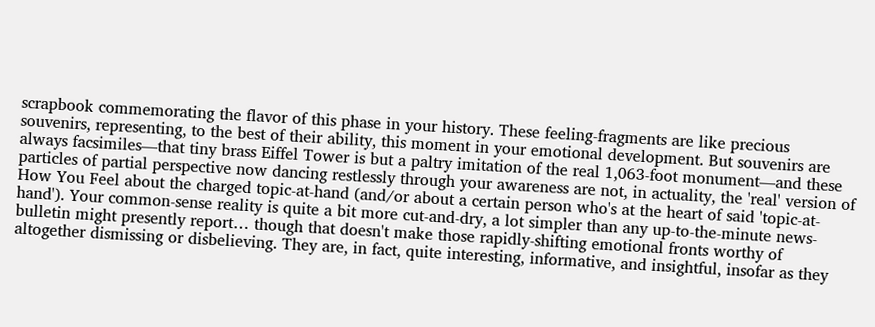scrapbook commemorating the flavor of this phase in your history. These feeling-fragments are like precious souvenirs, representing, to the best of their ability, this moment in your emotional development. But souvenirs are always facsimiles—that tiny brass Eiffel Tower is but a paltry imitation of the real 1,063-foot monument—and these particles of partial perspective now dancing restlessly through your awareness are not, in actuality, the 'real' version of How You Feel about the charged topic-at-hand (and/or about a certain person who's at the heart of said 'topic-at-hand'). Your common-sense reality is quite a bit more cut-and-dry, a lot simpler than any up-to-the-minute news-bulletin might presently report… though that doesn't make those rapidly-shifting emotional fronts worthy of altogether dismissing or disbelieving. They are, in fact, quite interesting, informative, and insightful, insofar as they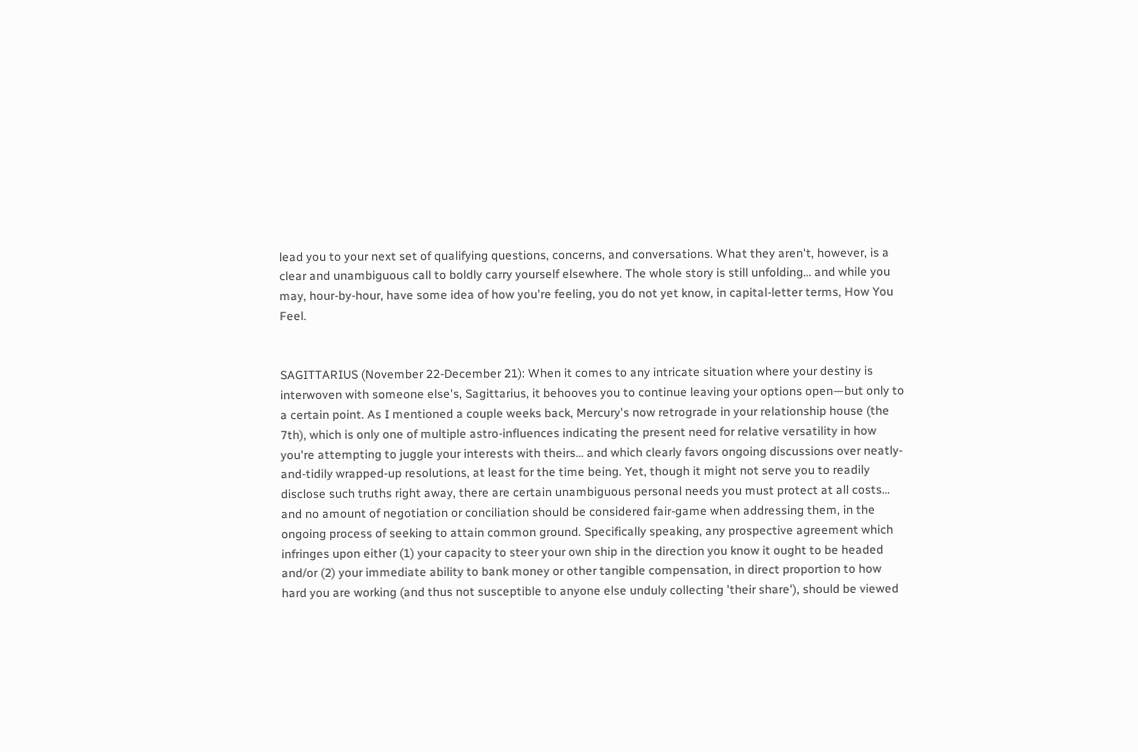lead you to your next set of qualifying questions, concerns, and conversations. What they aren't, however, is a clear and unambiguous call to boldly carry yourself elsewhere. The whole story is still unfolding… and while you may, hour-by-hour, have some idea of how you're feeling, you do not yet know, in capital-letter terms, How You Feel.


SAGITTARIUS (November 22-December 21): When it comes to any intricate situation where your destiny is interwoven with someone else's, Sagittarius, it behooves you to continue leaving your options open—but only to a certain point. As I mentioned a couple weeks back, Mercury's now retrograde in your relationship house (the 7th), which is only one of multiple astro-influences indicating the present need for relative versatility in how you're attempting to juggle your interests with theirs… and which clearly favors ongoing discussions over neatly-and-tidily wrapped-up resolutions, at least for the time being. Yet, though it might not serve you to readily disclose such truths right away, there are certain unambiguous personal needs you must protect at all costs… and no amount of negotiation or conciliation should be considered fair-game when addressing them, in the ongoing process of seeking to attain common ground. Specifically speaking, any prospective agreement which infringes upon either (1) your capacity to steer your own ship in the direction you know it ought to be headed and/or (2) your immediate ability to bank money or other tangible compensation, in direct proportion to how hard you are working (and thus not susceptible to anyone else unduly collecting 'their share'), should be viewed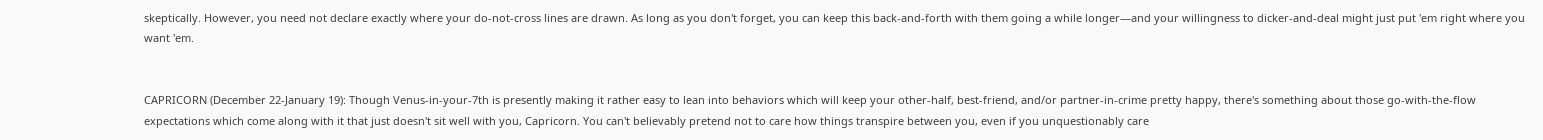skeptically. However, you need not declare exactly where your do-not-cross lines are drawn. As long as you don't forget, you can keep this back-and-forth with them going a while longer—and your willingness to dicker-and-deal might just put 'em right where you want 'em.


CAPRICORN (December 22-January 19): Though Venus-in-your-7th is presently making it rather easy to lean into behaviors which will keep your other-half, best-friend, and/or partner-in-crime pretty happy, there's something about those go-with-the-flow expectations which come along with it that just doesn't sit well with you, Capricorn. You can't believably pretend not to care how things transpire between you, even if you unquestionably care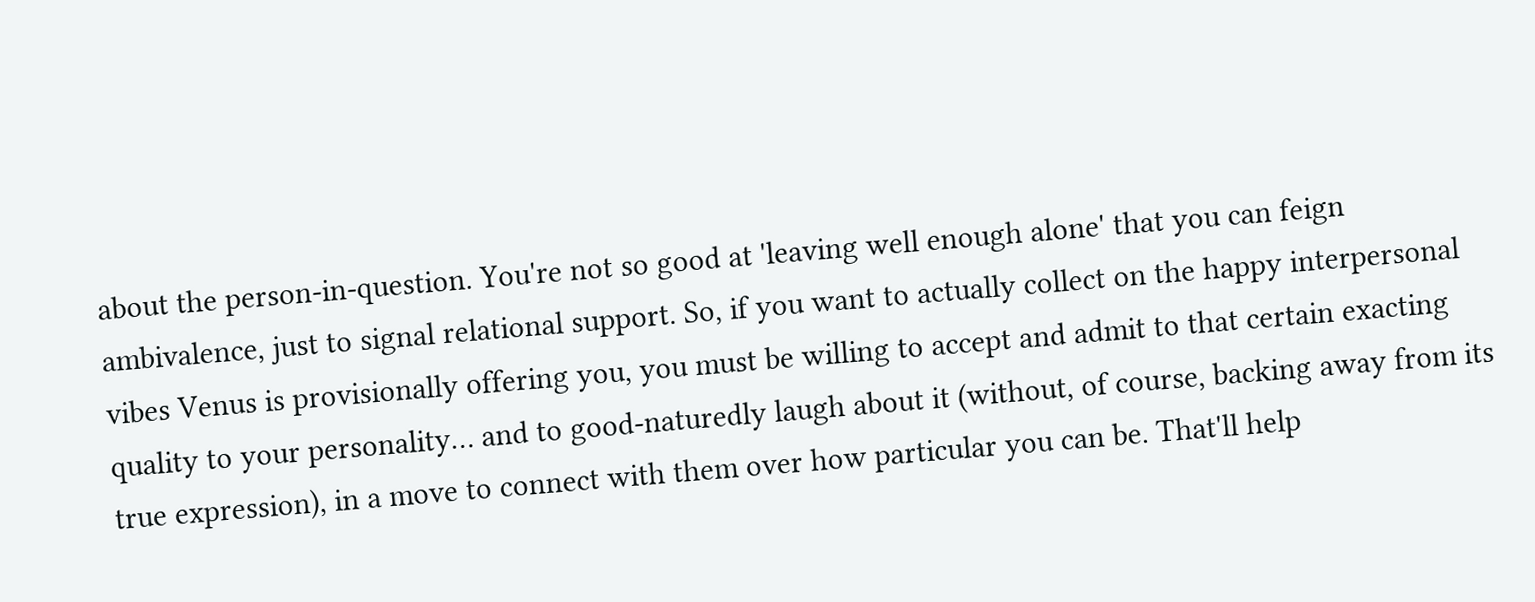about the person-in-question. You're not so good at 'leaving well enough alone' that you can feign ambivalence, just to signal relational support. So, if you want to actually collect on the happy interpersonal vibes Venus is provisionally offering you, you must be willing to accept and admit to that certain exacting quality to your personality… and to good-naturedly laugh about it (without, of course, backing away from its true expression), in a move to connect with them over how particular you can be. That'll help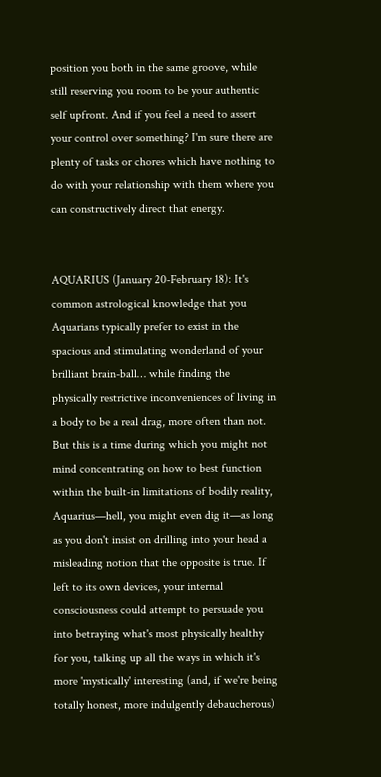position you both in the same groove, while still reserving you room to be your authentic self upfront. And if you feel a need to assert your control over something? I'm sure there are plenty of tasks or chores which have nothing to do with your relationship with them where you can constructively direct that energy.


AQUARIUS (January 20-February 18): It's common astrological knowledge that you Aquarians typically prefer to exist in the spacious and stimulating wonderland of your brilliant brain-ball… while finding the physically restrictive inconveniences of living in a body to be a real drag, more often than not. But this is a time during which you might not mind concentrating on how to best function within the built-in limitations of bodily reality, Aquarius—hell, you might even dig it—as long as you don't insist on drilling into your head a misleading notion that the opposite is true. If left to its own devices, your internal consciousness could attempt to persuade you into betraying what's most physically healthy for you, talking up all the ways in which it's more 'mystically' interesting (and, if we're being totally honest, more indulgently debaucherous)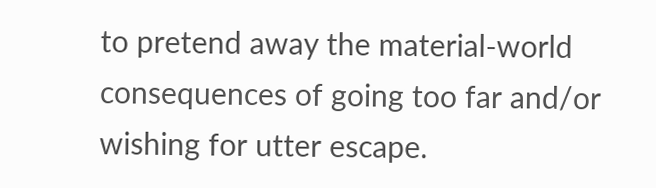to pretend away the material-world consequences of going too far and/or wishing for utter escape.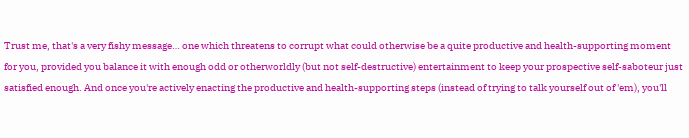Trust me, that's a very fishy message… one which threatens to corrupt what could otherwise be a quite productive and health-supporting moment for you, provided you balance it with enough odd or otherworldly (but not self-destructive) entertainment to keep your prospective self-saboteur just satisfied enough. And once you're actively enacting the productive and health-supporting steps (instead of trying to talk yourself out of 'em), you'll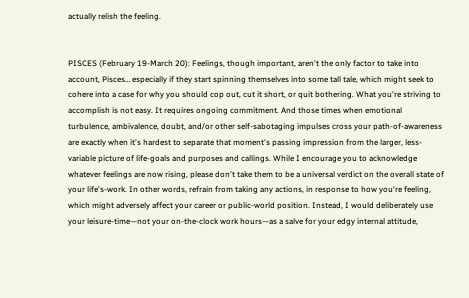actually relish the feeling.


PISCES (February 19-March 20): Feelings, though important, aren't the only factor to take into account, Pisces… especially if they start spinning themselves into some tall tale, which might seek to cohere into a case for why you should cop out, cut it short, or quit bothering. What you're striving to accomplish is not easy. It requires ongoing commitment. And those times when emotional turbulence, ambivalence, doubt, and/or other self-sabotaging impulses cross your path-of-awareness are exactly when it's hardest to separate that moment's passing impression from the larger, less-variable picture of life-goals and purposes and callings. While I encourage you to acknowledge whatever feelings are now rising, please don't take them to be a universal verdict on the overall state of your life's-work. In other words, refrain from taking any actions, in response to how you're feeling, which might adversely affect your career or public-world position. Instead, I would deliberately use your leisure-time—not your on-the-clock work hours—as a salve for your edgy internal attitude,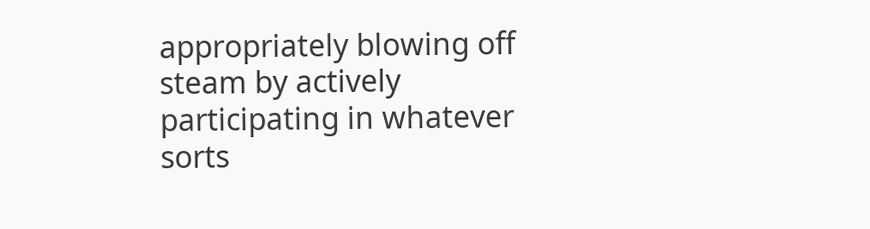appropriately blowing off steam by actively participating in whatever sorts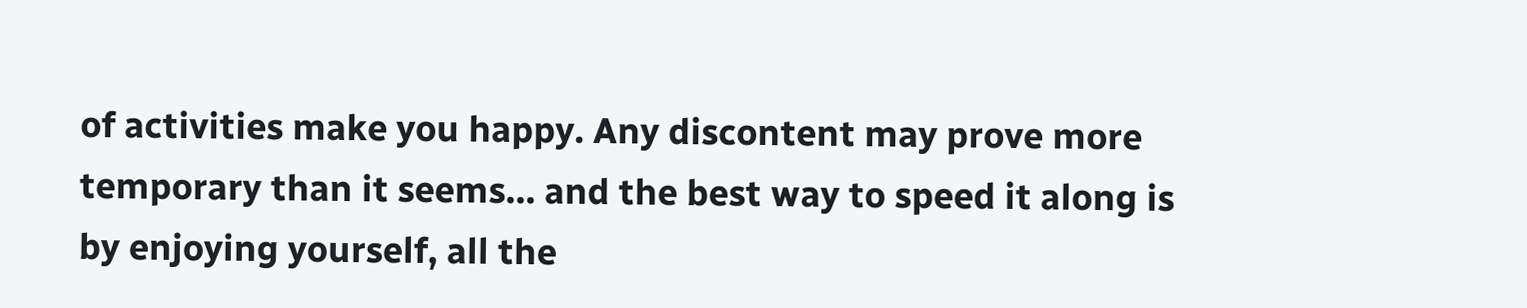of activities make you happy. Any discontent may prove more temporary than it seems… and the best way to speed it along is by enjoying yourself, all the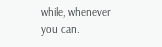while, whenever you can.